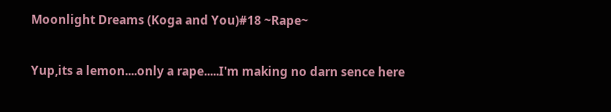Moonlight Dreams (Koga and You)#18 ~Rape~

Yup,its a lemon....only a rape.....I'm making no darn sence here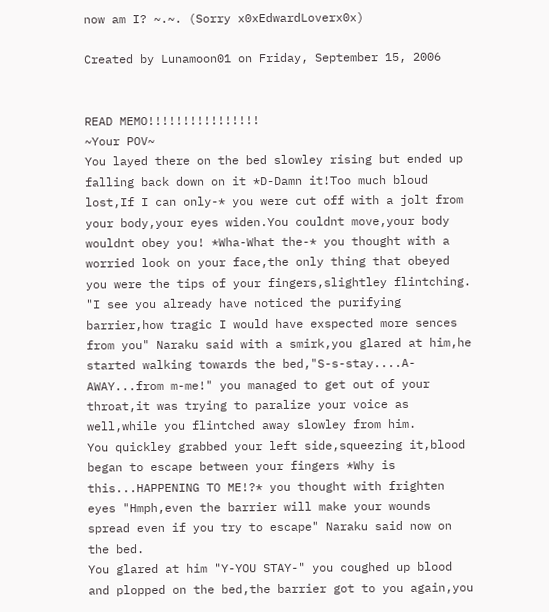now am I? ~.~. (Sorry x0xEdwardLoverx0x)

Created by Lunamoon01 on Friday, September 15, 2006


READ MEMO!!!!!!!!!!!!!!!!
~Your POV~
You layed there on the bed slowley rising but ended up falling back down on it *D-Damn it!Too much bloud lost,If I can only-* you were cut off with a jolt from your body,your eyes widen.You couldnt move,your body wouldnt obey you! *Wha-What the-* you thought with a worried look on your face,the only thing that obeyed you were the tips of your fingers,slightley flintching.
"I see you already have noticed the purifying barrier,how tragic I would have exspected more sences from you" Naraku said with a smirk,you glared at him,he started walking towards the bed,"S-s-stay....A-AWAY...from m-me!" you managed to get out of your throat,it was trying to paralize your voice as well,while you flintched away slowley from him.
You quickley grabbed your left side,squeezing it,blood began to escape between your fingers *Why is this...HAPPENING TO ME!?* you thought with frighten eyes "Hmph,even the barrier will make your wounds spread even if you try to escape" Naraku said now on the bed.
You glared at him "Y-YOU STAY-" you coughed up blood and plopped on the bed,the barrier got to you again,you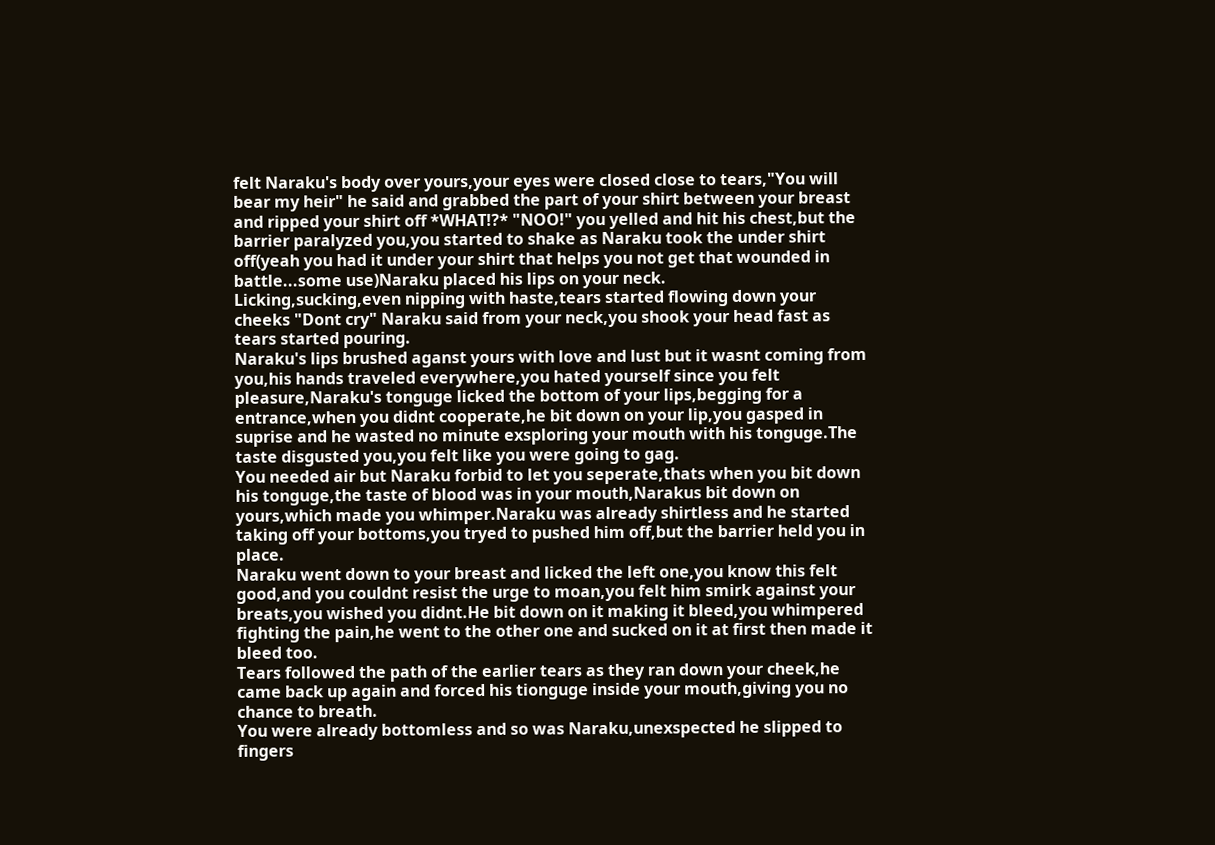felt Naraku's body over yours,your eyes were closed close to tears,"You will bear my heir" he said and grabbed the part of your shirt between your breast and ripped your shirt off *WHAT!?* "NOO!" you yelled and hit his chest,but the barrier paralyzed you,you started to shake as Naraku took the under shirt off(yeah you had it under your shirt that helps you not get that wounded in battle...some use)Naraku placed his lips on your neck.
Licking,sucking,even nipping with haste,tears started flowing down your cheeks "Dont cry" Naraku said from your neck,you shook your head fast as tears started pouring.
Naraku's lips brushed aganst yours with love and lust but it wasnt coming from you,his hands traveled everywhere,you hated yourself since you felt pleasure,Naraku's tonguge licked the bottom of your lips,begging for a entrance,when you didnt cooperate,he bit down on your lip,you gasped in suprise and he wasted no minute exsploring your mouth with his tonguge.The taste disgusted you,you felt like you were going to gag.
You needed air but Naraku forbid to let you seperate,thats when you bit down his tonguge,the taste of blood was in your mouth,Narakus bit down on yours,which made you whimper.Naraku was already shirtless and he started taking off your bottoms,you tryed to pushed him off,but the barrier held you in place.
Naraku went down to your breast and licked the left one,you know this felt good,and you couldnt resist the urge to moan,you felt him smirk against your breats,you wished you didnt.He bit down on it making it bleed,you whimpered fighting the pain,he went to the other one and sucked on it at first then made it bleed too.
Tears followed the path of the earlier tears as they ran down your cheek,he came back up again and forced his tionguge inside your mouth,giving you no chance to breath.
You were already bottomless and so was Naraku,unexspected he slipped to fingers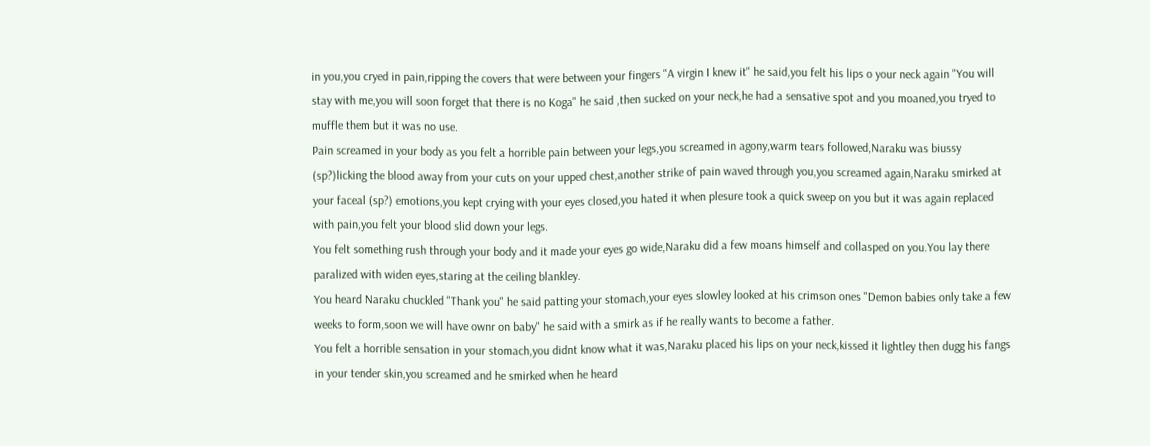in you,you cryed in pain,ripping the covers that were between your fingers "A virgin I knew it" he said,you felt his lips o your neck again "You will stay with me,you will soon forget that there is no Koga" he said ,then sucked on your neck,he had a sensative spot and you moaned,you tryed to muffle them but it was no use.
Pain screamed in your body as you felt a horrible pain between your legs,you screamed in agony,warm tears followed,Naraku was biussy (sp?)licking the blood away from your cuts on your upped chest,another strike of pain waved through you,you screamed again,Naraku smirked at your faceal (sp?) emotions,you kept crying with your eyes closed,you hated it when plesure took a quick sweep on you but it was again replaced with pain,you felt your blood slid down your legs.
You felt something rush through your body and it made your eyes go wide,Naraku did a few moans himself and collasped on you.You lay there paralized with widen eyes,staring at the ceiling blankley.
You heard Naraku chuckled "Thank you" he said patting your stomach,your eyes slowley looked at his crimson ones "Demon babies only take a few weeks to form,soon we will have ownr on baby" he said with a smirk as if he really wants to become a father.
You felt a horrible sensation in your stomach,you didnt know what it was,Naraku placed his lips on your neck,kissed it lightley then dugg his fangs in your tender skin,you screamed and he smirked when he heard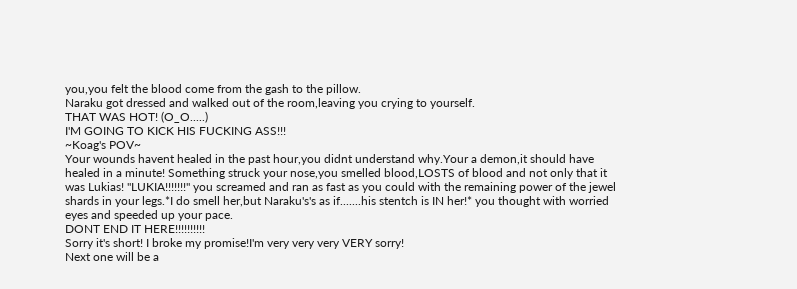you,you felt the blood come from the gash to the pillow.
Naraku got dressed and walked out of the room,leaving you crying to yourself.
THAT WAS HOT! (O_O.....)
I'M GOING TO KICK HIS FUCKING ASS!!!
~Koag's POV~
Your wounds havent healed in the past hour,you didnt understand why.Your a demon,it should have healed in a minute! Something struck your nose,you smelled blood,LOSTS of blood and not only that it was Lukias! "LUKIA!!!!!!!" you screamed and ran as fast as you could with the remaining power of the jewel shards in your legs.*I do smell her,but Naraku's's as if.......his stentch is IN her!* you thought with worried eyes and speeded up your pace.
DONT END IT HERE!!!!!!!!!!
Sorry it's short! I broke my promise!I'm very very very VERY sorry!
Next one will be a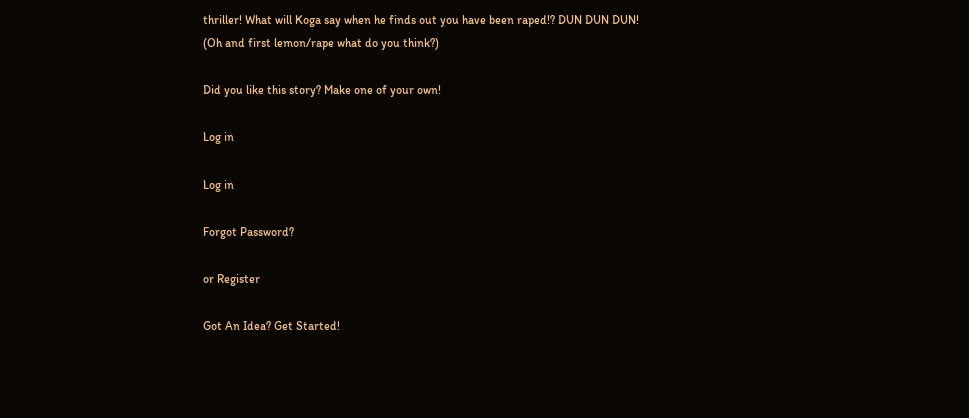thriller! What will Koga say when he finds out you have been raped!? DUN DUN DUN!
(Oh and first lemon/rape what do you think?)

Did you like this story? Make one of your own!

Log in

Log in

Forgot Password?

or Register

Got An Idea? Get Started!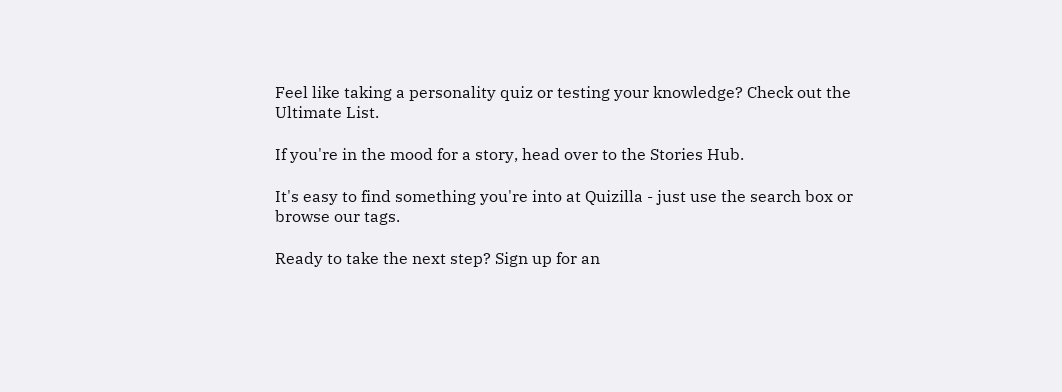Feel like taking a personality quiz or testing your knowledge? Check out the Ultimate List.

If you're in the mood for a story, head over to the Stories Hub.

It's easy to find something you're into at Quizilla - just use the search box or browse our tags.

Ready to take the next step? Sign up for an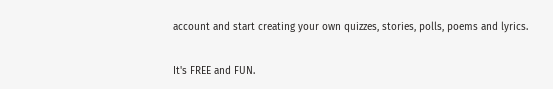account and start creating your own quizzes, stories, polls, poems and lyrics.

It's FREE and FUN.